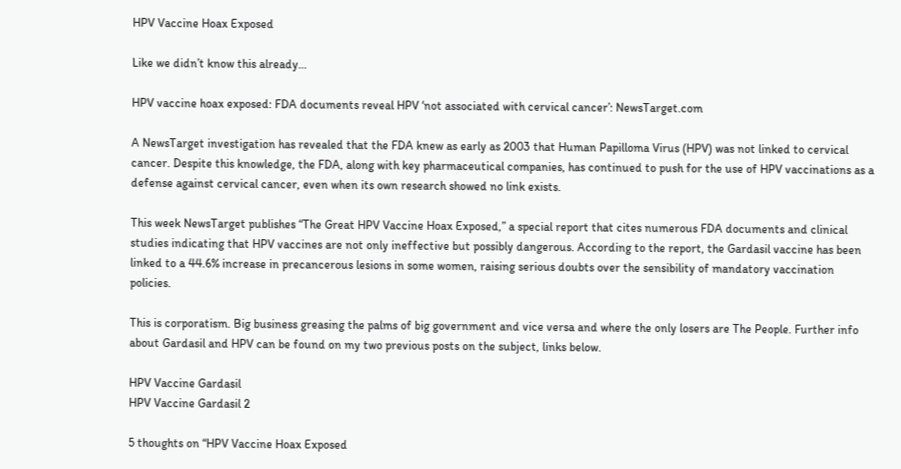HPV Vaccine Hoax Exposed

Like we didn’t know this already…

HPV vaccine hoax exposed: FDA documents reveal HPV ‘not associated with cervical cancer’: NewsTarget.com

A NewsTarget investigation has revealed that the FDA knew as early as 2003 that Human Papilloma Virus (HPV) was not linked to cervical cancer. Despite this knowledge, the FDA, along with key pharmaceutical companies, has continued to push for the use of HPV vaccinations as a defense against cervical cancer, even when its own research showed no link exists.

This week NewsTarget publishes “The Great HPV Vaccine Hoax Exposed,” a special report that cites numerous FDA documents and clinical studies indicating that HPV vaccines are not only ineffective but possibly dangerous. According to the report, the Gardasil vaccine has been linked to a 44.6% increase in precancerous lesions in some women, raising serious doubts over the sensibility of mandatory vaccination policies.

This is corporatism. Big business greasing the palms of big government and vice versa and where the only losers are The People. Further info about Gardasil and HPV can be found on my two previous posts on the subject, links below.

HPV Vaccine Gardasil
HPV Vaccine Gardasil 2

5 thoughts on “HPV Vaccine Hoax Exposed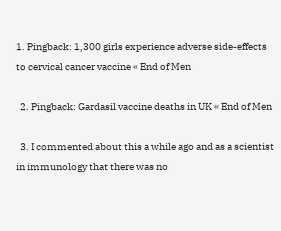1. Pingback: 1,300 girls experience adverse side-effects to cervical cancer vaccine « End of Men

  2. Pingback: Gardasil vaccine deaths in UK « End of Men

  3. I commented about this a while ago and as a scientist in immunology that there was no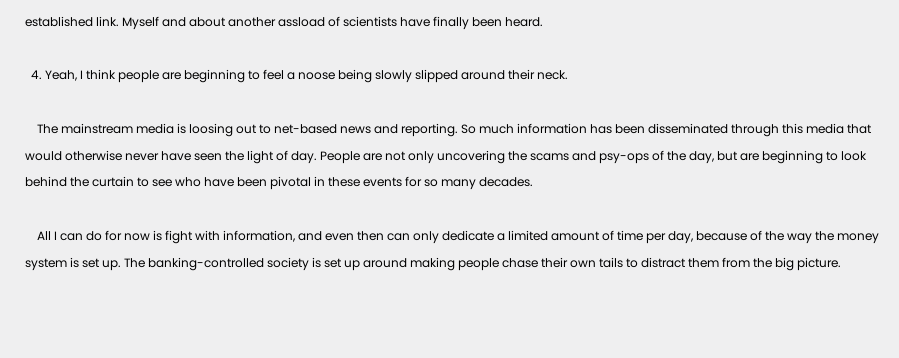established link. Myself and about another assload of scientists have finally been heard.

  4. Yeah, I think people are beginning to feel a noose being slowly slipped around their neck.

    The mainstream media is loosing out to net-based news and reporting. So much information has been disseminated through this media that would otherwise never have seen the light of day. People are not only uncovering the scams and psy-ops of the day, but are beginning to look behind the curtain to see who have been pivotal in these events for so many decades.

    All I can do for now is fight with information, and even then can only dedicate a limited amount of time per day, because of the way the money system is set up. The banking-controlled society is set up around making people chase their own tails to distract them from the big picture.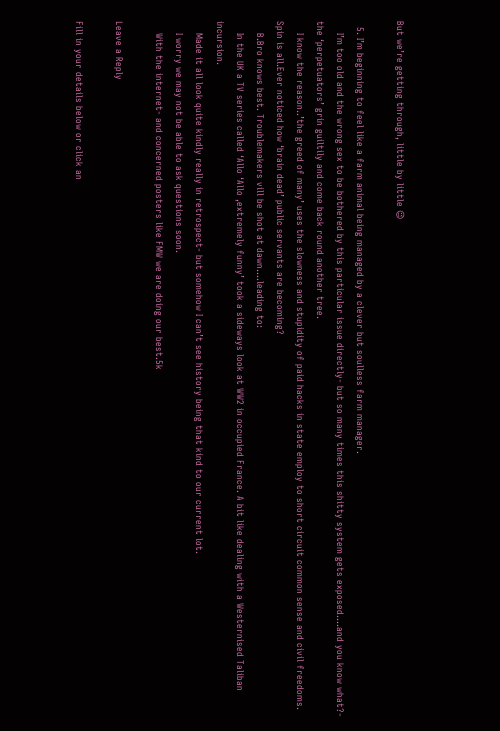But we’re getting through, little by little 😉

  5. I’m beginning to feel like a farm animal being managed by a clever but soulless farm manager.
    I’m too old and the wrong sex to be bothered by this particular issue directly- but so many times this shitty system gets exposed….and you know what?- the ‘perpetuators’ grin guiltily and come back round another tree.
    I know the reason..’the greed of many’ uses the slowness and stupidity of paid hacks in state employ to short circuit common sense and civil freedoms. Spin is all.Ever noticed how ‘brain dead’ public servants are becoming?
    B.Bro knows best. Troublemakers vill be shot at dawn….leading to:
    In the UK a TV series called ‘Allo ‘Allo ,extremely funny’ took a sideways look at WW2 in occupied France. A bit like dealing with a Westernised Taliban incursion.
    Made it all look quite kindly really in retrospect- but somehow I can’t see history being that kind to our current lot.
    I worry we may not be able to ask questions soon.
    With the internet- and concerned posters like FMW we are doing our best.5k

Leave a Reply

Fill in your details below or click an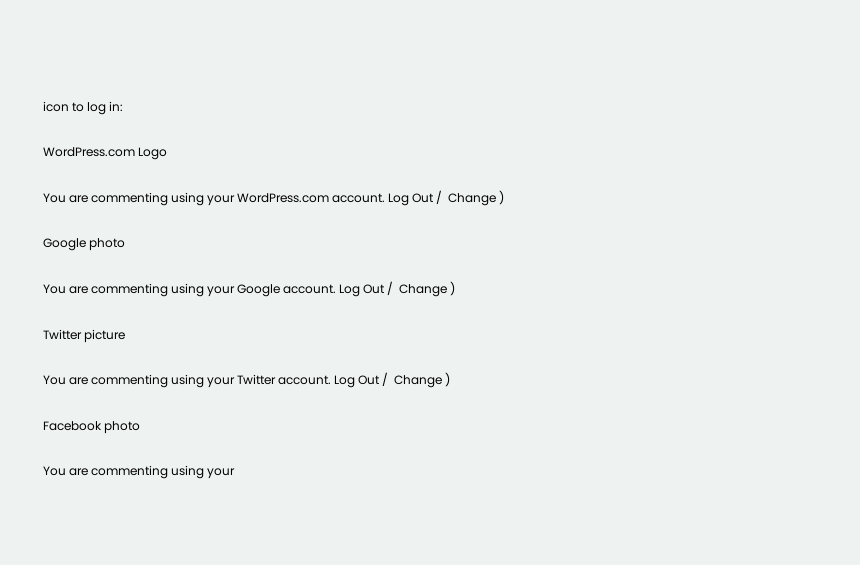icon to log in:

WordPress.com Logo

You are commenting using your WordPress.com account. Log Out /  Change )

Google photo

You are commenting using your Google account. Log Out /  Change )

Twitter picture

You are commenting using your Twitter account. Log Out /  Change )

Facebook photo

You are commenting using your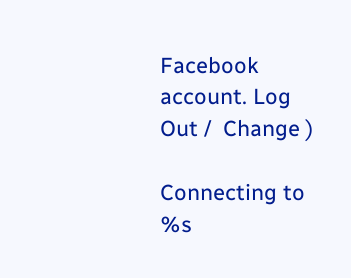Facebook account. Log Out /  Change )

Connecting to %s